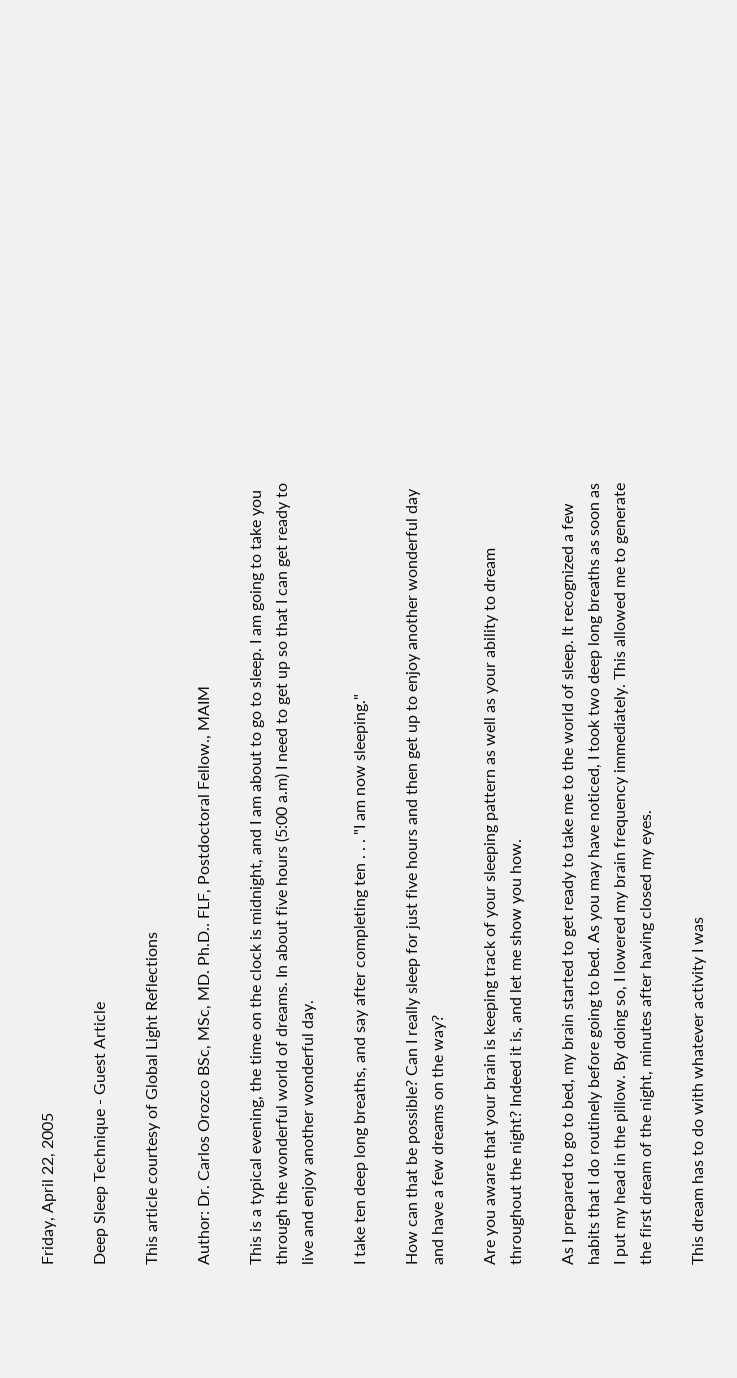Friday, April 22, 2005

Deep Sleep Technique - Guest Article

This article courtesy of Global Light Reflections

Author: Dr. Carlos Orozco BSc, MSc, MD. Ph.D.. FLF, Postdoctoral Fellow., MAIM

This is a typical evening, the time on the clock is midnight, and I am about to go to sleep. I am going to take you through the wonderful world of dreams. In about five hours (5:00 a.m) I need to get up so that I can get ready to live and enjoy another wonderful day.

I take ten deep long breaths, and say after completing ten . . . "I am now sleeping."

How can that be possible? Can I really sleep for just five hours and then get up to enjoy another wonderful day and have a few dreams on the way?

Are you aware that your brain is keeping track of your sleeping pattern as well as your ability to dream throughout the night? Indeed it is, and let me show you how.

As I prepared to go to bed, my brain started to get ready to take me to the world of sleep. It recognized a few habits that I do routinely before going to bed. As you may have noticed, I took two deep long breaths as soon as I put my head in the pillow. By doing so, I lowered my brain frequency immediately. This allowed me to generate the first dream of the night, minutes after having closed my eyes.

This dream has to do with whatever activity I was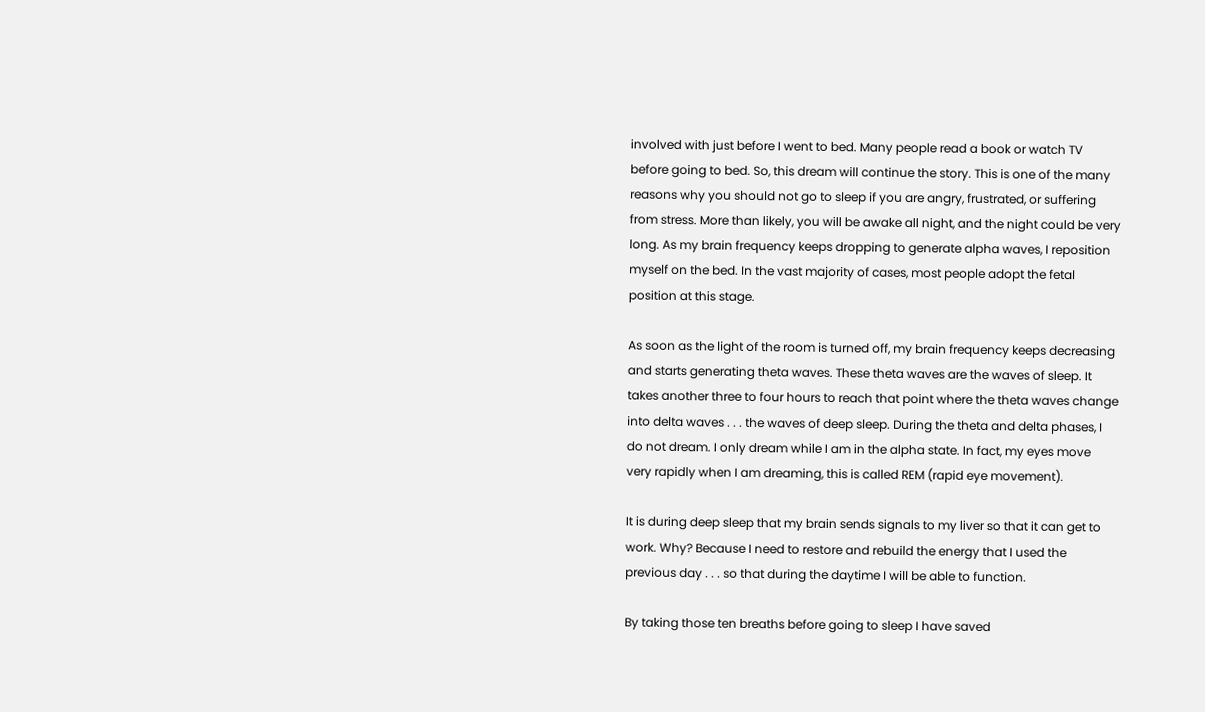involved with just before I went to bed. Many people read a book or watch TV before going to bed. So, this dream will continue the story. This is one of the many reasons why you should not go to sleep if you are angry, frustrated, or suffering from stress. More than likely, you will be awake all night, and the night could be very long. As my brain frequency keeps dropping to generate alpha waves, I reposition myself on the bed. In the vast majority of cases, most people adopt the fetal position at this stage.

As soon as the light of the room is turned off, my brain frequency keeps decreasing and starts generating theta waves. These theta waves are the waves of sleep. It takes another three to four hours to reach that point where the theta waves change into delta waves . . . the waves of deep sleep. During the theta and delta phases, I do not dream. I only dream while I am in the alpha state. In fact, my eyes move very rapidly when I am dreaming, this is called REM (rapid eye movement).

It is during deep sleep that my brain sends signals to my liver so that it can get to work. Why? Because I need to restore and rebuild the energy that I used the previous day . . . so that during the daytime I will be able to function.

By taking those ten breaths before going to sleep I have saved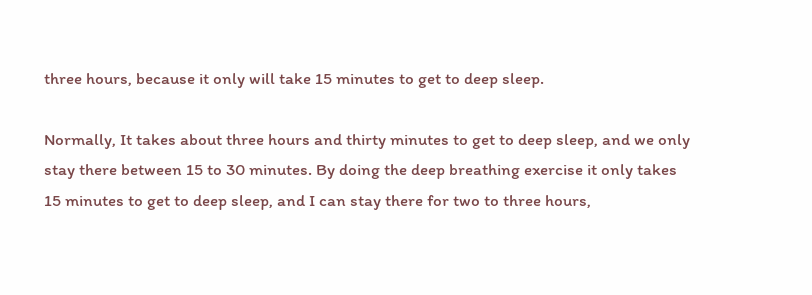three hours, because it only will take 15 minutes to get to deep sleep.

Normally, It takes about three hours and thirty minutes to get to deep sleep, and we only stay there between 15 to 30 minutes. By doing the deep breathing exercise it only takes 15 minutes to get to deep sleep, and I can stay there for two to three hours,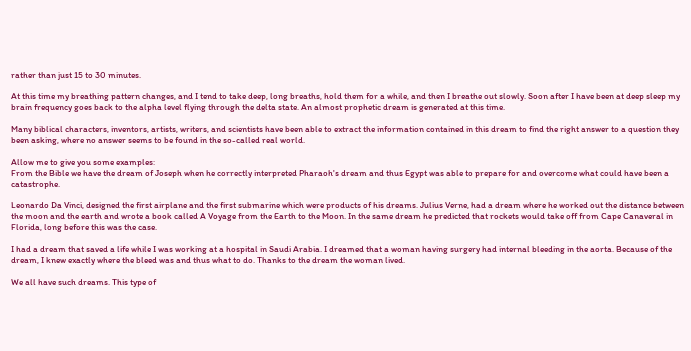rather than just 15 to 30 minutes.

At this time my breathing pattern changes, and I tend to take deep, long breaths, hold them for a while, and then I breathe out slowly. Soon after I have been at deep sleep my brain frequency goes back to the alpha level flying through the delta state. An almost prophetic dream is generated at this time.

Many biblical characters, inventors, artists, writers, and scientists have been able to extract the information contained in this dream to find the right answer to a question they been asking, where no answer seems to be found in the so-called real world.

Allow me to give you some examples:
From the Bible we have the dream of Joseph when he correctly interpreted Pharaoh's dream and thus Egypt was able to prepare for and overcome what could have been a catastrophe.

Leonardo Da Vinci, designed the first airplane and the first submarine which were products of his dreams. Julius Verne, had a dream where he worked out the distance between the moon and the earth and wrote a book called A Voyage from the Earth to the Moon. In the same dream he predicted that rockets would take off from Cape Canaveral in Florida, long before this was the case.

I had a dream that saved a life while I was working at a hospital in Saudi Arabia. I dreamed that a woman having surgery had internal bleeding in the aorta. Because of the dream, I knew exactly where the bleed was and thus what to do. Thanks to the dream the woman lived.

We all have such dreams. This type of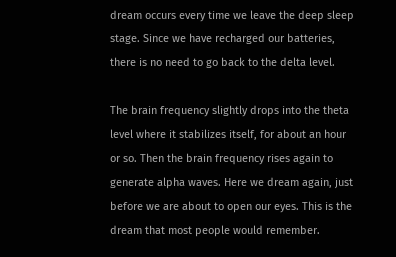dream occurs every time we leave the deep sleep stage. Since we have recharged our batteries, there is no need to go back to the delta level.

The brain frequency slightly drops into the theta level where it stabilizes itself, for about an hour or so. Then the brain frequency rises again to generate alpha waves. Here we dream again, just before we are about to open our eyes. This is the dream that most people would remember.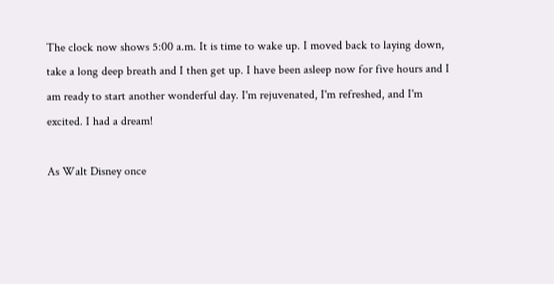The clock now shows 5:00 a.m. It is time to wake up. I moved back to laying down, take a long deep breath and I then get up. I have been asleep now for five hours and I am ready to start another wonderful day. I'm rejuvenated, I'm refreshed, and I'm excited. I had a dream!

As Walt Disney once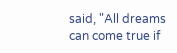said, "All dreams can come true if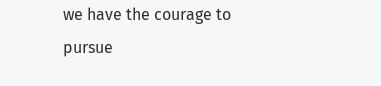we have the courage to pursue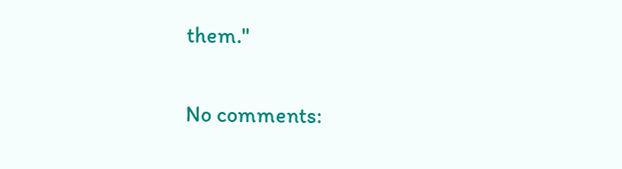them."

No comments: